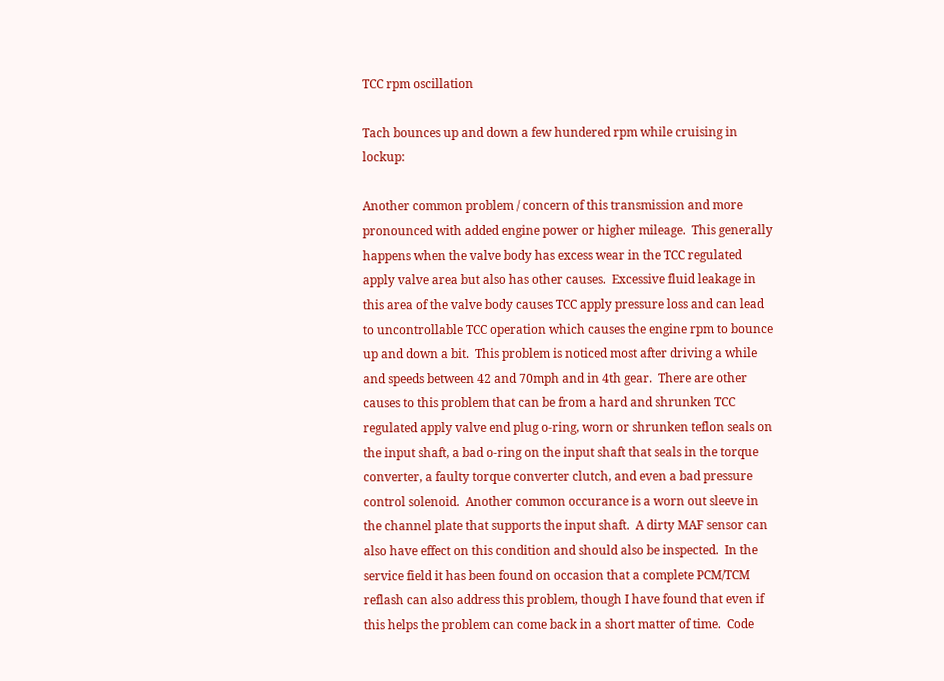TCC rpm oscillation

Tach bounces up and down a few hundered rpm while cruising in lockup:

Another common problem / concern of this transmission and more pronounced with added engine power or higher mileage.  This generally happens when the valve body has excess wear in the TCC regulated apply valve area but also has other causes.  Excessive fluid leakage in this area of the valve body causes TCC apply pressure loss and can lead to uncontrollable TCC operation which causes the engine rpm to bounce up and down a bit.  This problem is noticed most after driving a while and speeds between 42 and 70mph and in 4th gear.  There are other causes to this problem that can be from a hard and shrunken TCC regulated apply valve end plug o-ring, worn or shrunken teflon seals on the input shaft, a bad o-ring on the input shaft that seals in the torque converter, a faulty torque converter clutch, and even a bad pressure control solenoid.  Another common occurance is a worn out sleeve in the channel plate that supports the input shaft.  A dirty MAF sensor can also have effect on this condition and should also be inspected.  In the service field it has been found on occasion that a complete PCM/TCM reflash can also address this problem, though I have found that even if this helps the problem can come back in a short matter of time.  Code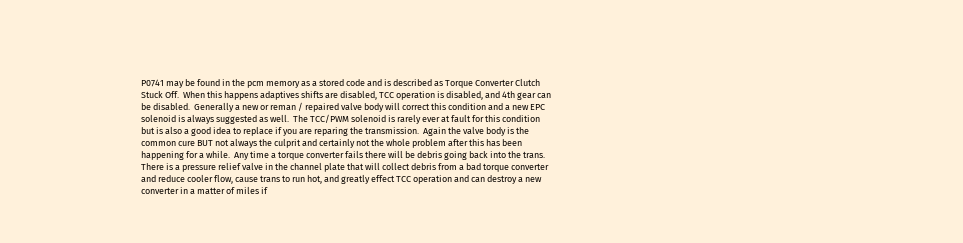P0741 may be found in the pcm memory as a stored code and is described as Torque Converter Clutch Stuck Off.  When this happens adaptives shifts are disabled, TCC operation is disabled, and 4th gear can be disabled.  Generally a new or reman / repaired valve body will correct this condition and a new EPC solenoid is always suggested as well.  The TCC/PWM solenoid is rarely ever at fault for this condition but is also a good idea to replace if you are reparing the transmission.  Again the valve body is the common cure BUT not always the culprit and certainly not the whole problem after this has been happening for a while.  Any time a torque converter fails there will be debris going back into the trans.  There is a pressure relief valve in the channel plate that will collect debris from a bad torque converter and reduce cooler flow, cause trans to run hot, and greatly effect TCC operation and can destroy a new converter in a matter of miles if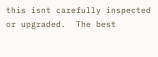this isnt carefully inspected or upgraded.  The best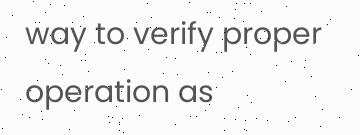way to verify proper operation as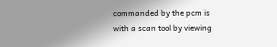commanded by the pcm is with a scan tool by viewing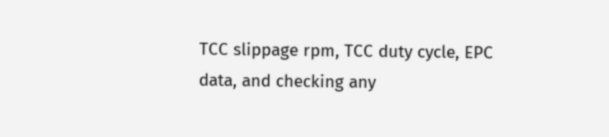TCC slippage rpm, TCC duty cycle, EPC data, and checking any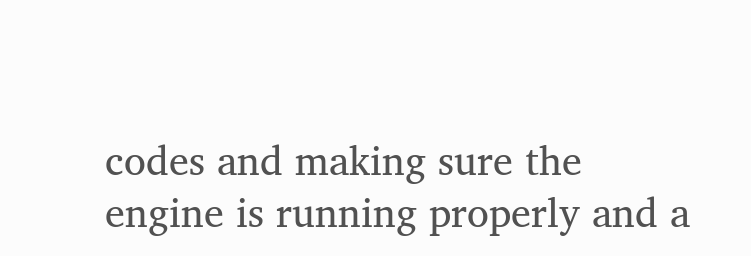codes and making sure the engine is running properly and a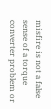misfire is not a false sense of a torque converter problem or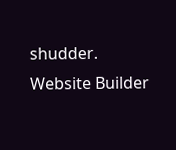shudder.
Website Builder